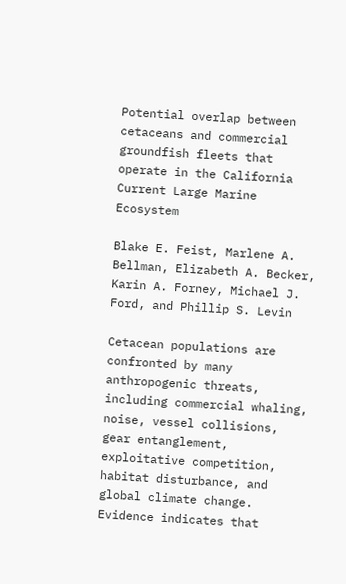Potential overlap between cetaceans and commercial groundfish fleets that operate in the California Current Large Marine Ecosystem

Blake E. Feist, Marlene A. Bellman, Elizabeth A. Becker, Karin A. Forney, Michael J. Ford, and Phillip S. Levin

Cetacean populations are confronted by many anthropogenic threats, including commercial whaling, noise, vessel collisions, gear entanglement, exploitative competition, habitat disturbance, and global climate change. Evidence indicates that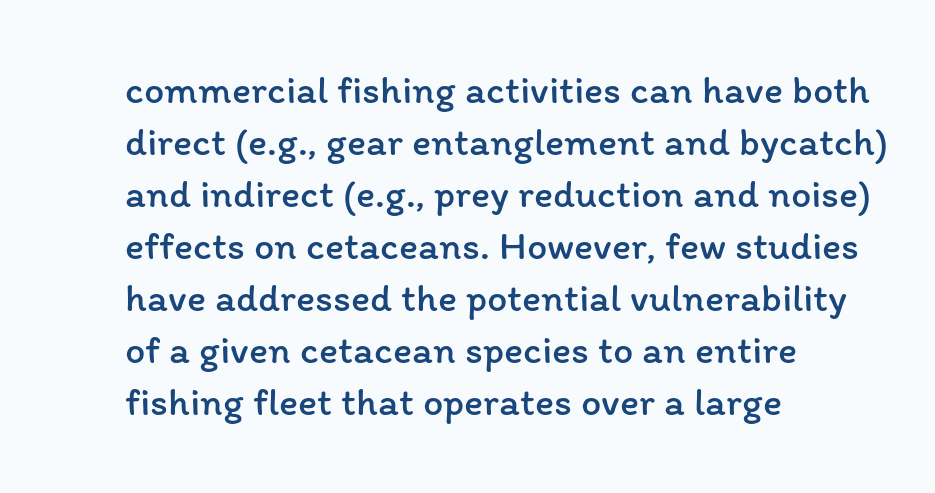commercial fishing activities can have both direct (e.g., gear entanglement and bycatch) and indirect (e.g., prey reduction and noise) effects on cetaceans. However, few studies have addressed the potential vulnerability of a given cetacean species to an entire fishing fleet that operates over a large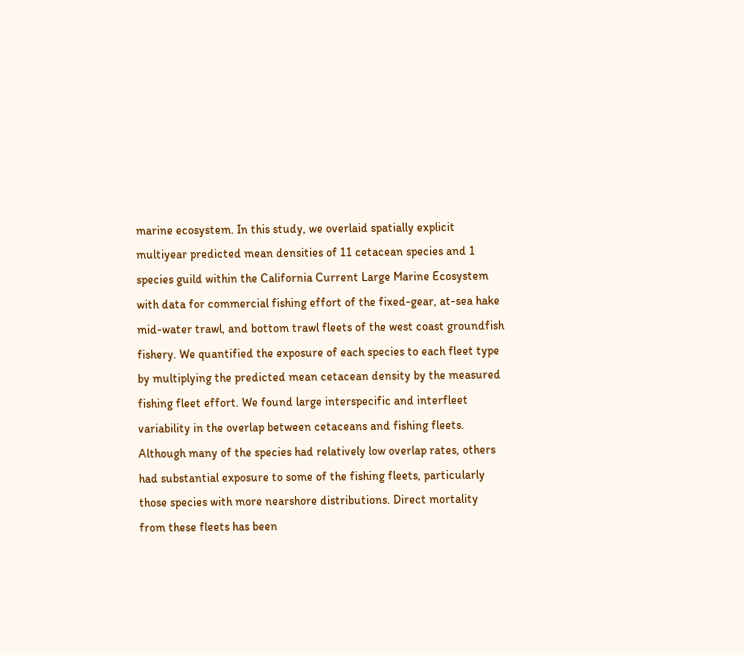marine ecosystem. In this study, we overlaid spatially explicit multiyear predicted mean densities of 11 cetacean species and 1 species guild within the California Current Large Marine Ecosystem with data for commercial fishing effort of the fixed-gear, at-sea hake mid-water trawl, and bottom trawl fleets of the west coast groundfish fishery. We quantified the exposure of each species to each fleet type by multiplying the predicted mean cetacean density by the measured fishing fleet effort. We found large interspecific and interfleet variability in the overlap between cetaceans and fishing fleets. Although many of the species had relatively low overlap rates, others had substantial exposure to some of the fishing fleets, particularly those species with more nearshore distributions. Direct mortality from these fleets has been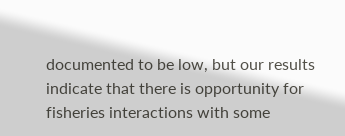documented to be low, but our results indicate that there is opportunity for fisheries interactions with some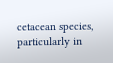cetacean species, particularly in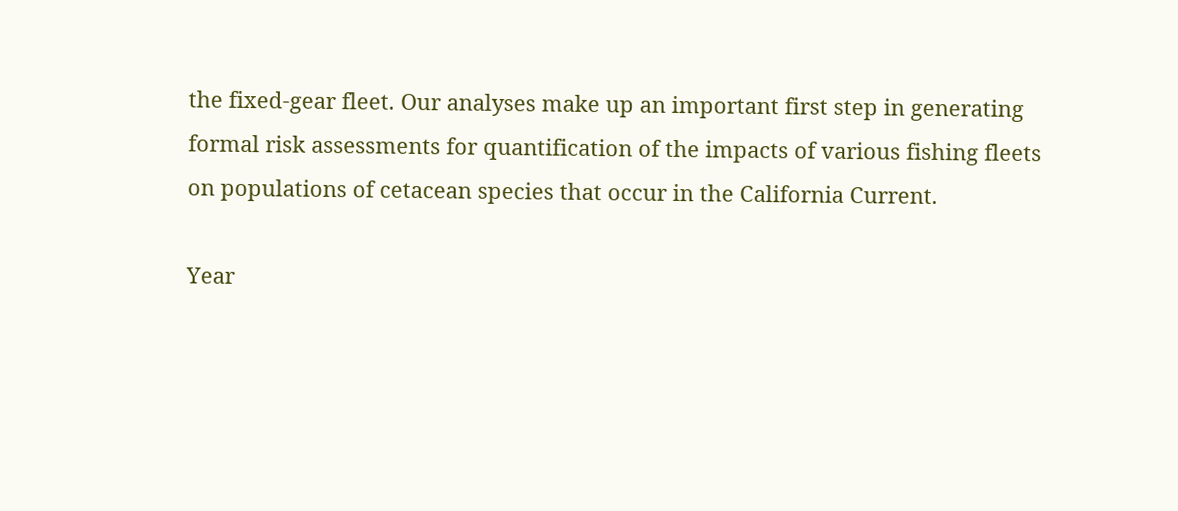the fixed-gear fleet. Our analyses make up an important first step in generating formal risk assessments for quantification of the impacts of various fishing fleets on populations of cetacean species that occur in the California Current.

Year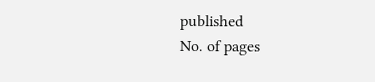published
No. of pages